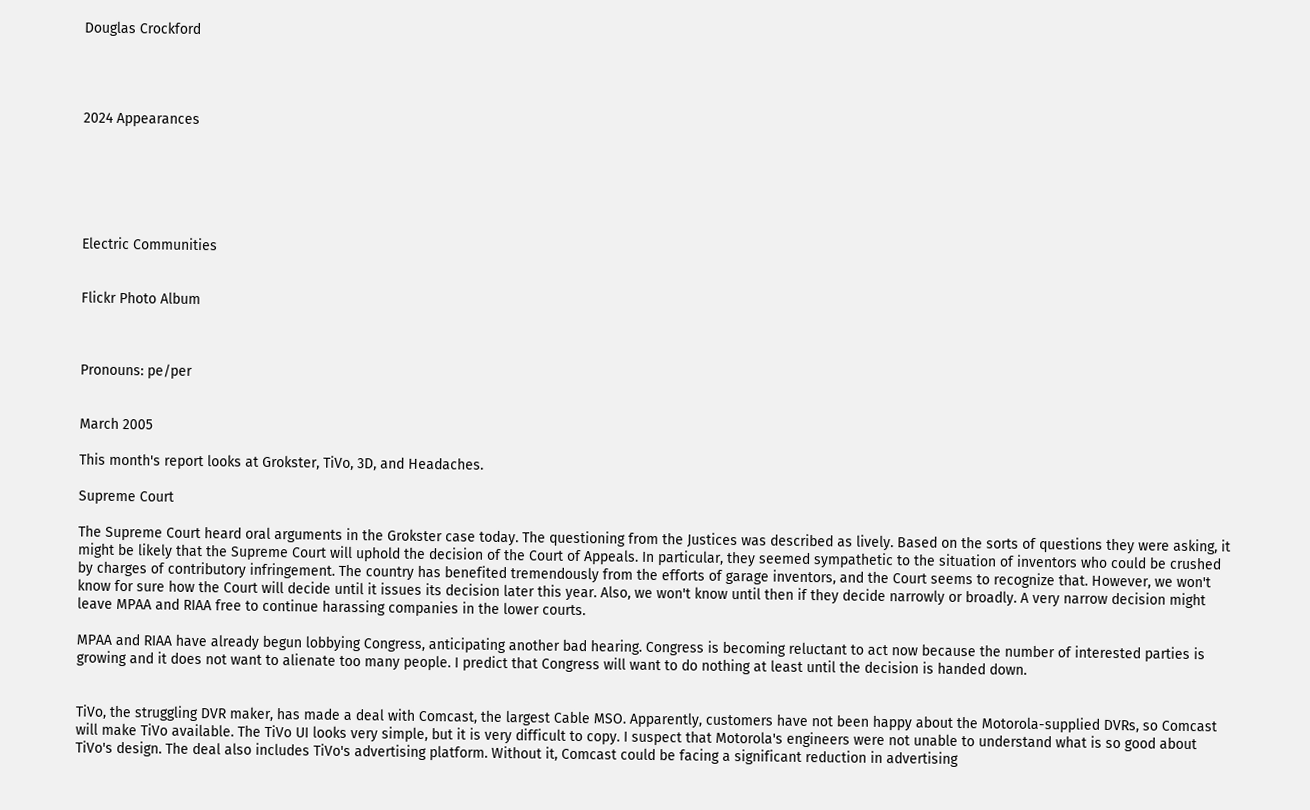Douglas Crockford




2024 Appearances






Electric Communities


Flickr Photo Album



Pronouns: pe/per


March 2005

This month's report looks at Grokster, TiVo, 3D, and Headaches.

Supreme Court

The Supreme Court heard oral arguments in the Grokster case today. The questioning from the Justices was described as lively. Based on the sorts of questions they were asking, it might be likely that the Supreme Court will uphold the decision of the Court of Appeals. In particular, they seemed sympathetic to the situation of inventors who could be crushed by charges of contributory infringement. The country has benefited tremendously from the efforts of garage inventors, and the Court seems to recognize that. However, we won't know for sure how the Court will decide until it issues its decision later this year. Also, we won't know until then if they decide narrowly or broadly. A very narrow decision might leave MPAA and RIAA free to continue harassing companies in the lower courts.

MPAA and RIAA have already begun lobbying Congress, anticipating another bad hearing. Congress is becoming reluctant to act now because the number of interested parties is growing and it does not want to alienate too many people. I predict that Congress will want to do nothing at least until the decision is handed down.


TiVo, the struggling DVR maker, has made a deal with Comcast, the largest Cable MSO. Apparently, customers have not been happy about the Motorola-supplied DVRs, so Comcast will make TiVo available. The TiVo UI looks very simple, but it is very difficult to copy. I suspect that Motorola's engineers were not unable to understand what is so good about TiVo's design. The deal also includes TiVo's advertising platform. Without it, Comcast could be facing a significant reduction in advertising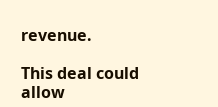revenue.

This deal could allow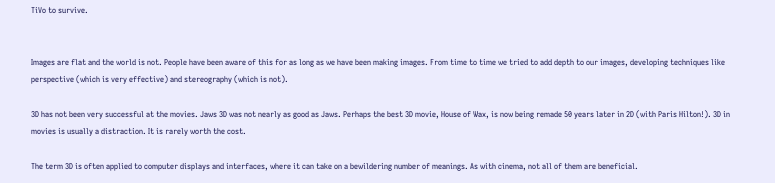TiVo to survive.


Images are flat and the world is not. People have been aware of this for as long as we have been making images. From time to time we tried to add depth to our images, developing techniques like perspective (which is very effective) and stereography (which is not).

3D has not been very successful at the movies. Jaws 3D was not nearly as good as Jaws. Perhaps the best 3D movie, House of Wax, is now being remade 50 years later in 2D (with Paris Hilton!). 3D in movies is usually a distraction. It is rarely worth the cost.

The term 3D is often applied to computer displays and interfaces, where it can take on a bewildering number of meanings. As with cinema, not all of them are beneficial.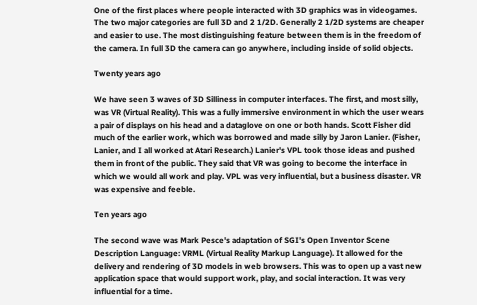One of the first places where people interacted with 3D graphics was in videogames. The two major categories are full 3D and 2 1/2D. Generally 2 1/2D systems are cheaper and easier to use. The most distinguishing feature between them is in the freedom of the camera. In full 3D the camera can go anywhere, including inside of solid objects.

Twenty years ago

We have seen 3 waves of 3D Silliness in computer interfaces. The first, and most silly, was VR (Virtual Reality). This was a fully immersive environment in which the user wears a pair of displays on his head and a dataglove on one or both hands. Scott Fisher did much of the earlier work, which was borrowed and made silly by Jaron Lanier. (Fisher, Lanier, and I all worked at Atari Research.) Lanier's VPL took those ideas and pushed them in front of the public. They said that VR was going to become the interface in which we would all work and play. VPL was very influential, but a business disaster. VR was expensive and feeble.

Ten years ago

The second wave was Mark Pesce's adaptation of SGI's Open Inventor Scene Description Language: VRML (Virtual Reality Markup Language). It allowed for the delivery and rendering of 3D models in web browsers. This was to open up a vast new application space that would support work, play, and social interaction. It was very influential for a time.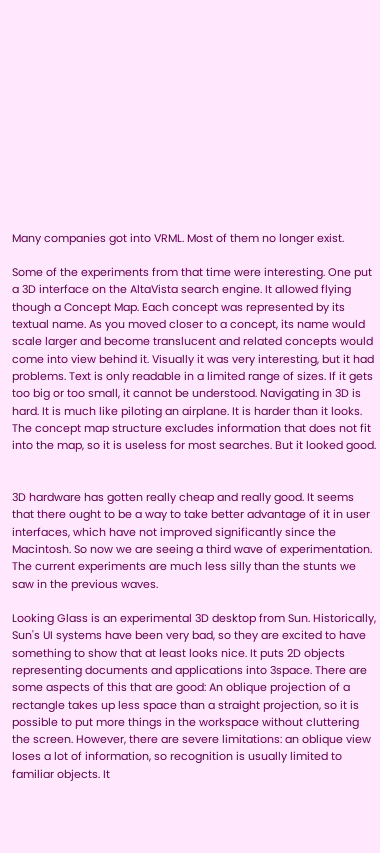Many companies got into VRML. Most of them no longer exist.

Some of the experiments from that time were interesting. One put a 3D interface on the AltaVista search engine. It allowed flying though a Concept Map. Each concept was represented by its textual name. As you moved closer to a concept, its name would scale larger and become translucent and related concepts would come into view behind it. Visually it was very interesting, but it had problems. Text is only readable in a limited range of sizes. If it gets too big or too small, it cannot be understood. Navigating in 3D is hard. It is much like piloting an airplane. It is harder than it looks. The concept map structure excludes information that does not fit into the map, so it is useless for most searches. But it looked good.


3D hardware has gotten really cheap and really good. It seems that there ought to be a way to take better advantage of it in user interfaces, which have not improved significantly since the Macintosh. So now we are seeing a third wave of experimentation. The current experiments are much less silly than the stunts we saw in the previous waves.

Looking Glass is an experimental 3D desktop from Sun. Historically, Sun's UI systems have been very bad, so they are excited to have something to show that at least looks nice. It puts 2D objects representing documents and applications into 3space. There are some aspects of this that are good: An oblique projection of a rectangle takes up less space than a straight projection, so it is possible to put more things in the workspace without cluttering the screen. However, there are severe limitations: an oblique view loses a lot of information, so recognition is usually limited to familiar objects. It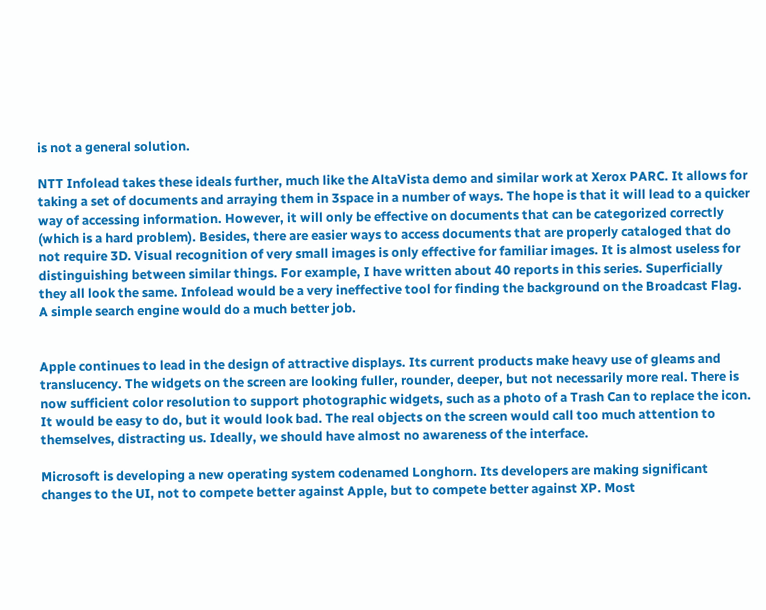is not a general solution.

NTT Infolead takes these ideals further, much like the AltaVista demo and similar work at Xerox PARC. It allows for taking a set of documents and arraying them in 3space in a number of ways. The hope is that it will lead to a quicker way of accessing information. However, it will only be effective on documents that can be categorized correctly (which is a hard problem). Besides, there are easier ways to access documents that are properly cataloged that do not require 3D. Visual recognition of very small images is only effective for familiar images. It is almost useless for distinguishing between similar things. For example, I have written about 40 reports in this series. Superficially they all look the same. Infolead would be a very ineffective tool for finding the background on the Broadcast Flag. A simple search engine would do a much better job.


Apple continues to lead in the design of attractive displays. Its current products make heavy use of gleams and translucency. The widgets on the screen are looking fuller, rounder, deeper, but not necessarily more real. There is now sufficient color resolution to support photographic widgets, such as a photo of a Trash Can to replace the icon. It would be easy to do, but it would look bad. The real objects on the screen would call too much attention to themselves, distracting us. Ideally, we should have almost no awareness of the interface.

Microsoft is developing a new operating system codenamed Longhorn. Its developers are making significant changes to the UI, not to compete better against Apple, but to compete better against XP. Most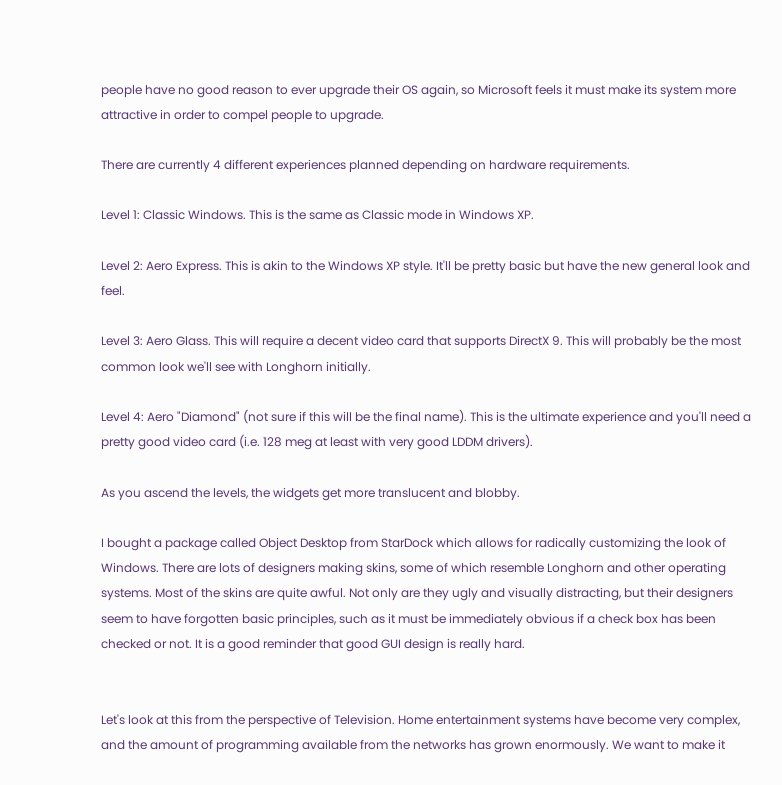people have no good reason to ever upgrade their OS again, so Microsoft feels it must make its system more attractive in order to compel people to upgrade.

There are currently 4 different experiences planned depending on hardware requirements.

Level 1: Classic Windows. This is the same as Classic mode in Windows XP.

Level 2: Aero Express. This is akin to the Windows XP style. It'll be pretty basic but have the new general look and feel.

Level 3: Aero Glass. This will require a decent video card that supports DirectX 9. This will probably be the most common look we'll see with Longhorn initially.

Level 4: Aero "Diamond" (not sure if this will be the final name). This is the ultimate experience and you'll need a pretty good video card (i.e. 128 meg at least with very good LDDM drivers).

As you ascend the levels, the widgets get more translucent and blobby.

I bought a package called Object Desktop from StarDock which allows for radically customizing the look of Windows. There are lots of designers making skins, some of which resemble Longhorn and other operating systems. Most of the skins are quite awful. Not only are they ugly and visually distracting, but their designers seem to have forgotten basic principles, such as it must be immediately obvious if a check box has been checked or not. It is a good reminder that good GUI design is really hard.


Let's look at this from the perspective of Television. Home entertainment systems have become very complex, and the amount of programming available from the networks has grown enormously. We want to make it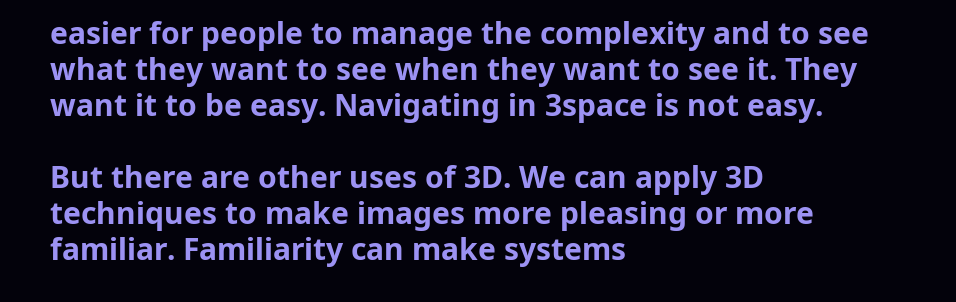easier for people to manage the complexity and to see what they want to see when they want to see it. They want it to be easy. Navigating in 3space is not easy.

But there are other uses of 3D. We can apply 3D techniques to make images more pleasing or more familiar. Familiarity can make systems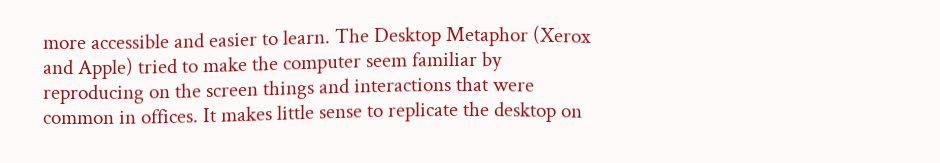more accessible and easier to learn. The Desktop Metaphor (Xerox and Apple) tried to make the computer seem familiar by reproducing on the screen things and interactions that were common in offices. It makes little sense to replicate the desktop on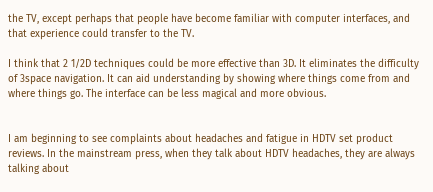the TV, except perhaps that people have become familiar with computer interfaces, and that experience could transfer to the TV.

I think that 2 1/2D techniques could be more effective than 3D. It eliminates the difficulty of 3space navigation. It can aid understanding by showing where things come from and where things go. The interface can be less magical and more obvious.


I am beginning to see complaints about headaches and fatigue in HDTV set product reviews. In the mainstream press, when they talk about HDTV headaches, they are always talking about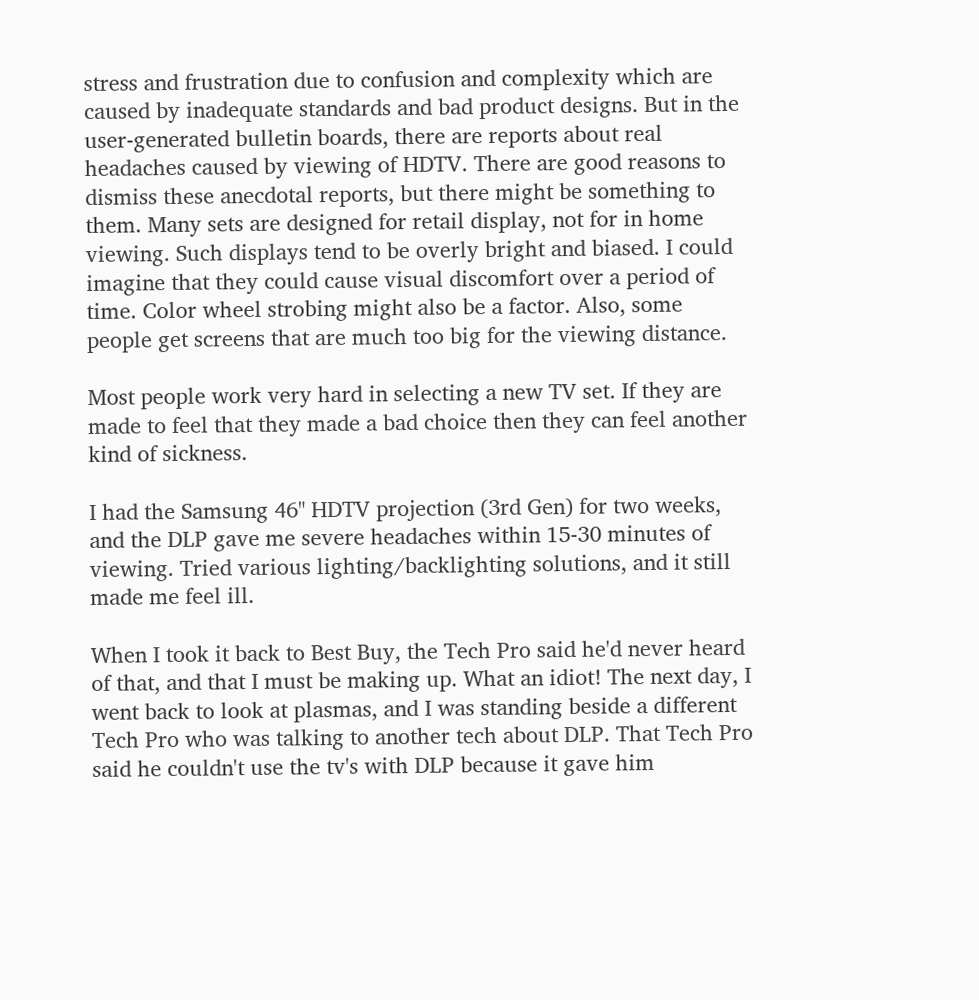stress and frustration due to confusion and complexity which are caused by inadequate standards and bad product designs. But in the user-generated bulletin boards, there are reports about real headaches caused by viewing of HDTV. There are good reasons to dismiss these anecdotal reports, but there might be something to them. Many sets are designed for retail display, not for in home viewing. Such displays tend to be overly bright and biased. I could imagine that they could cause visual discomfort over a period of time. Color wheel strobing might also be a factor. Also, some people get screens that are much too big for the viewing distance.

Most people work very hard in selecting a new TV set. If they are made to feel that they made a bad choice then they can feel another kind of sickness.

I had the Samsung 46" HDTV projection (3rd Gen) for two weeks, and the DLP gave me severe headaches within 15-30 minutes of viewing. Tried various lighting/backlighting solutions, and it still made me feel ill.

When I took it back to Best Buy, the Tech Pro said he'd never heard of that, and that I must be making up. What an idiot! The next day, I went back to look at plasmas, and I was standing beside a different Tech Pro who was talking to another tech about DLP. That Tech Pro said he couldn't use the tv's with DLP because it gave him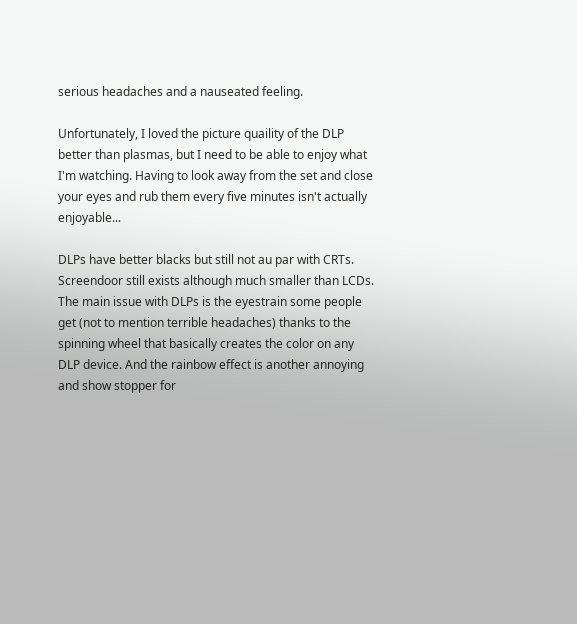serious headaches and a nauseated feeling.

Unfortunately, I loved the picture quaility of the DLP better than plasmas, but I need to be able to enjoy what I'm watching. Having to look away from the set and close your eyes and rub them every five minutes isn't actually enjoyable...

DLPs have better blacks but still not au par with CRTs. Screendoor still exists although much smaller than LCDs. The main issue with DLPs is the eyestrain some people get (not to mention terrible headaches) thanks to the spinning wheel that basically creates the color on any DLP device. And the rainbow effect is another annoying and show stopper for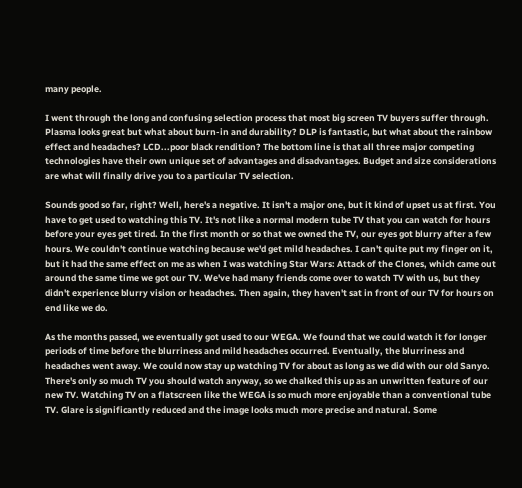many people.

I went through the long and confusing selection process that most big screen TV buyers suffer through. Plasma looks great but what about burn-in and durability? DLP is fantastic, but what about the rainbow effect and headaches? LCD...poor black rendition? The bottom line is that all three major competing technologies have their own unique set of advantages and disadvantages. Budget and size considerations are what will finally drive you to a particular TV selection.

Sounds good so far, right? Well, here's a negative. It isn't a major one, but it kind of upset us at first. You have to get used to watching this TV. It's not like a normal modern tube TV that you can watch for hours before your eyes get tired. In the first month or so that we owned the TV, our eyes got blurry after a few hours. We couldn't continue watching because we'd get mild headaches. I can't quite put my finger on it, but it had the same effect on me as when I was watching Star Wars: Attack of the Clones, which came out around the same time we got our TV. We've had many friends come over to watch TV with us, but they didn't experience blurry vision or headaches. Then again, they haven't sat in front of our TV for hours on end like we do.

As the months passed, we eventually got used to our WEGA. We found that we could watch it for longer periods of time before the blurriness and mild headaches occurred. Eventually, the blurriness and headaches went away. We could now stay up watching TV for about as long as we did with our old Sanyo. There's only so much TV you should watch anyway, so we chalked this up as an unwritten feature of our new TV. Watching TV on a flatscreen like the WEGA is so much more enjoyable than a conventional tube TV. Glare is significantly reduced and the image looks much more precise and natural. Some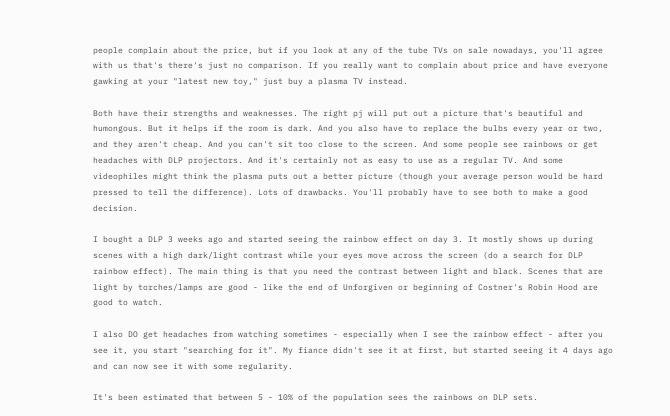people complain about the price, but if you look at any of the tube TVs on sale nowadays, you'll agree with us that's there's just no comparison. If you really want to complain about price and have everyone gawking at your "latest new toy," just buy a plasma TV instead.

Both have their strengths and weaknesses. The right pj will put out a picture that's beautiful and humongous. But it helps if the room is dark. And you also have to replace the bulbs every year or two, and they aren't cheap. And you can't sit too close to the screen. And some people see rainbows or get headaches with DLP projectors. And it's certainly not as easy to use as a regular TV. And some videophiles might think the plasma puts out a better picture (though your average person would be hard pressed to tell the difference). Lots of drawbacks. You'll probably have to see both to make a good decision.

I bought a DLP 3 weeks ago and started seeing the rainbow effect on day 3. It mostly shows up during scenes with a high dark/light contrast while your eyes move across the screen (do a search for DLP rainbow effect). The main thing is that you need the contrast between light and black. Scenes that are light by torches/lamps are good - like the end of Unforgiven or beginning of Costner's Robin Hood are good to watch.

I also DO get headaches from watching sometimes - especially when I see the rainbow effect - after you see it, you start "searching for it". My fiance didn't see it at first, but started seeing it 4 days ago and can now see it with some regularity.

It's been estimated that between 5 - 10% of the population sees the rainbows on DLP sets.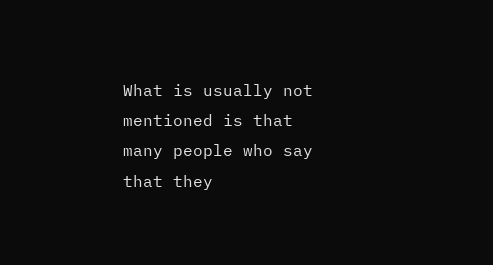What is usually not mentioned is that many people who say that they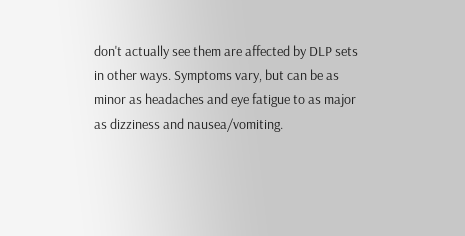don't actually see them are affected by DLP sets in other ways. Symptoms vary, but can be as minor as headaches and eye fatigue to as major as dizziness and nausea/vomiting.